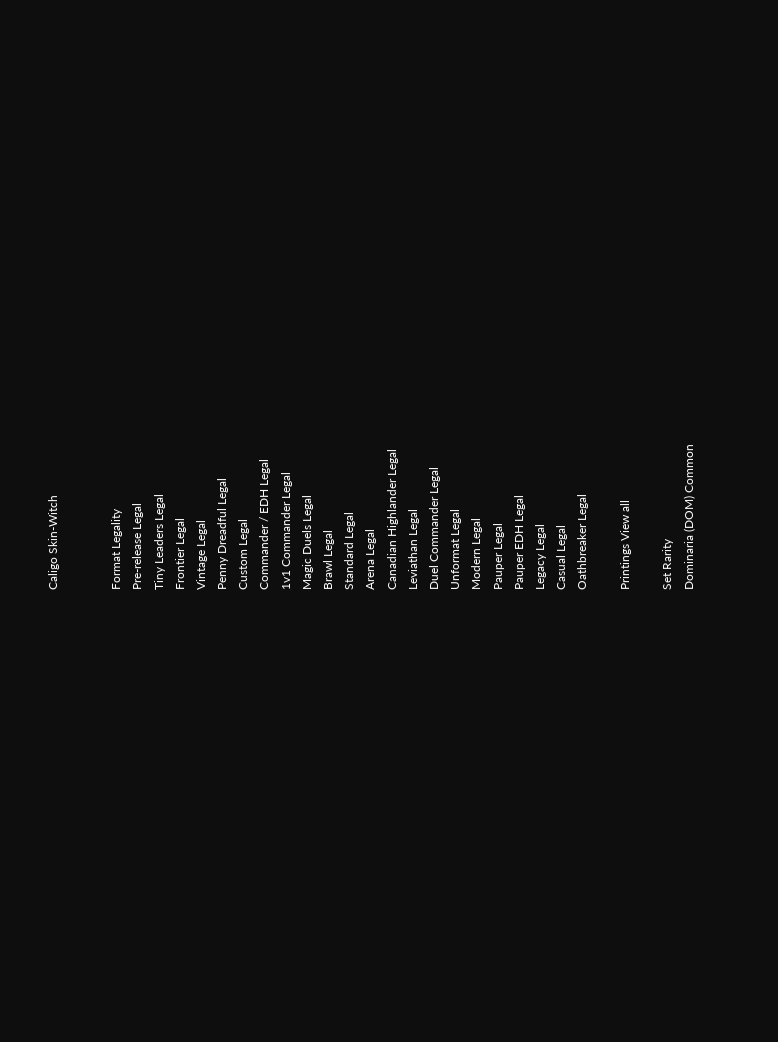Caligo Skin-Witch


Format Legality
Pre-release Legal
Tiny Leaders Legal
Frontier Legal
Vintage Legal
Penny Dreadful Legal
Custom Legal
Commander / EDH Legal
1v1 Commander Legal
Magic Duels Legal
Brawl Legal
Standard Legal
Arena Legal
Canadian Highlander Legal
Leviathan Legal
Duel Commander Legal
Unformat Legal
Modern Legal
Pauper Legal
Pauper EDH Legal
Legacy Legal
Casual Legal
Oathbreaker Legal

Printings View all

Set Rarity
Dominaria (DOM) Common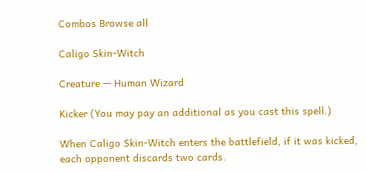Combos Browse all

Caligo Skin-Witch

Creature — Human Wizard

Kicker (You may pay an additional as you cast this spell.)

When Caligo Skin-Witch enters the battlefield, if it was kicked, each opponent discards two cards.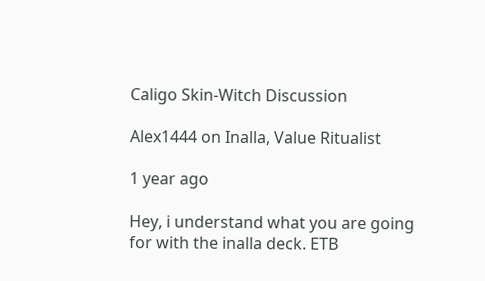Caligo Skin-Witch Discussion

Alex1444 on Inalla, Value Ritualist

1 year ago

Hey, i understand what you are going for with the inalla deck. ETB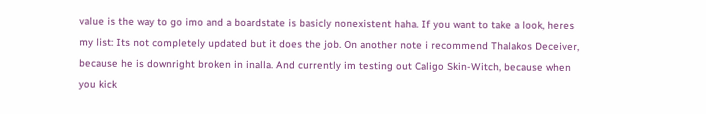value is the way to go imo and a boardstate is basicly nonexistent haha. If you want to take a look, heres my list: Its not completely updated but it does the job. On another note i recommend Thalakos Deceiver, because he is downright broken in inalla. And currently im testing out Caligo Skin-Witch, because when you kick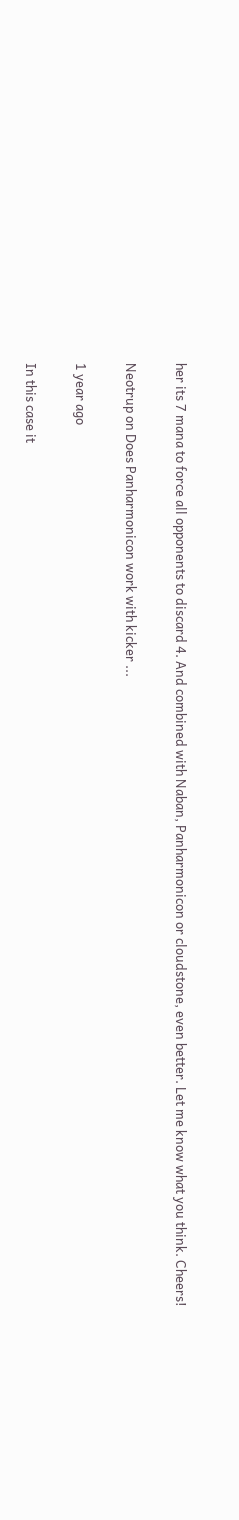her its 7 mana to force all opponents to discard 4. And combined with Naban, Panharmonicon or cloudstone, even better. Let me know what you think. Cheers!

Neotrup on Does Panharmonicon work with kicker ...

1 year ago

In this case it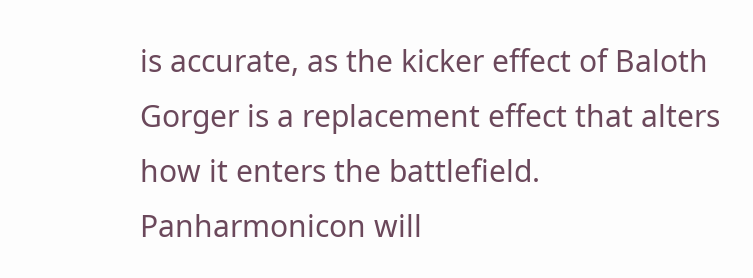is accurate, as the kicker effect of Baloth Gorger is a replacement effect that alters how it enters the battlefield. Panharmonicon will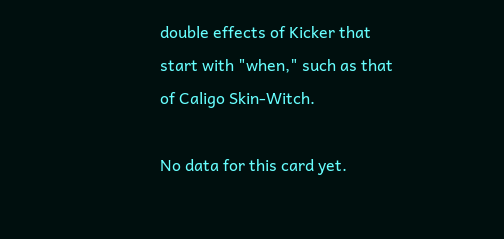double effects of Kicker that start with "when," such as that of Caligo Skin-Witch.

No data for this card yet.